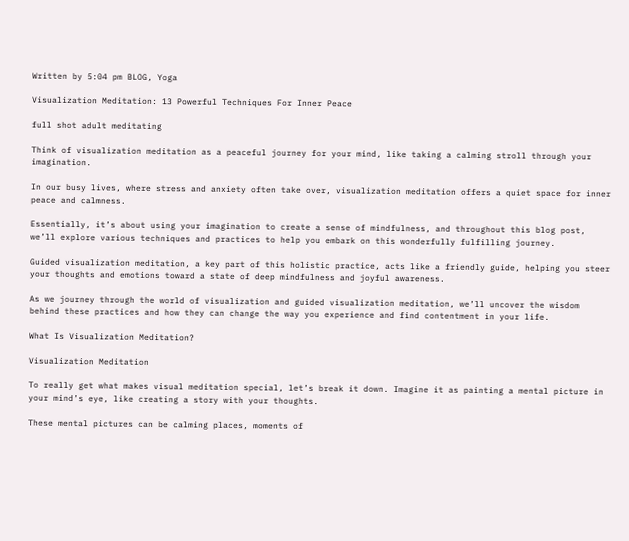Written by 5:04 pm BLOG, Yoga

Visualization Meditation: 13 Powerful Techniques For Inner Peace

full shot adult meditating

Think of visualization meditation as a peaceful journey for your mind, like taking a calming stroll through your imagination.

In our busy lives, where stress and anxiety often take over, visualization meditation offers a quiet space for inner peace and calmness.

Essentially, it’s about using your imagination to create a sense of mindfulness, and throughout this blog post, we’ll explore various techniques and practices to help you embark on this wonderfully fulfilling journey.

Guided visualization meditation, a key part of this holistic practice, acts like a friendly guide, helping you steer your thoughts and emotions toward a state of deep mindfulness and joyful awareness.

As we journey through the world of visualization and guided visualization meditation, we’ll uncover the wisdom behind these practices and how they can change the way you experience and find contentment in your life.

What Is Visualization Meditation?

Visualization Meditation

To really get what makes visual meditation special, let’s break it down. Imagine it as painting a mental picture in your mind’s eye, like creating a story with your thoughts.

These mental pictures can be calming places, moments of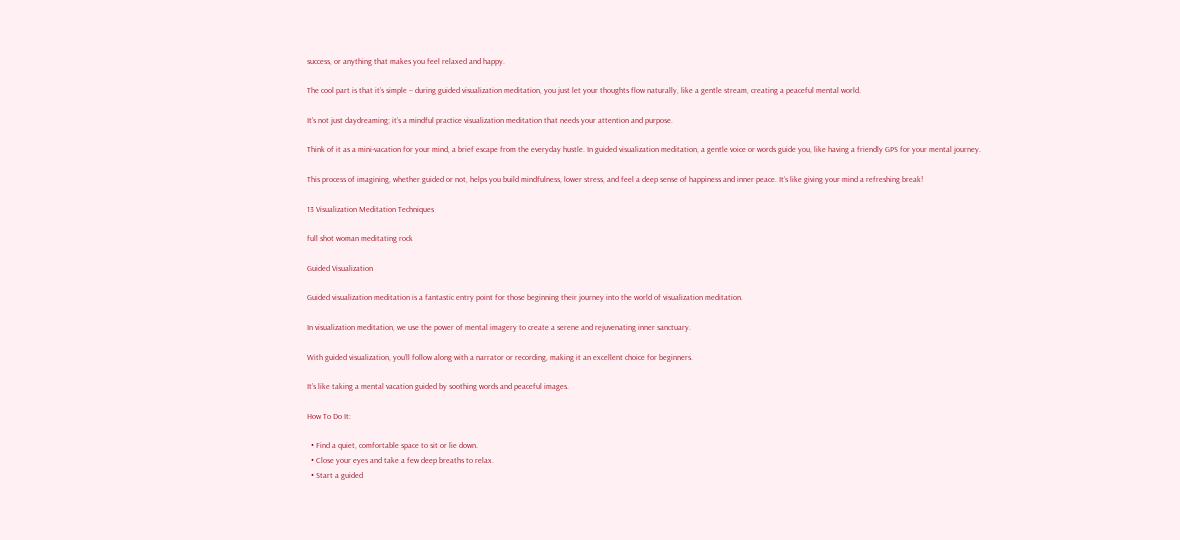success, or anything that makes you feel relaxed and happy.

The cool part is that it’s simple – during guided visualization meditation, you just let your thoughts flow naturally, like a gentle stream, creating a peaceful mental world.

It’s not just daydreaming; it’s a mindful practice visualization meditation that needs your attention and purpose.

Think of it as a mini-vacation for your mind, a brief escape from the everyday hustle. In guided visualization meditation, a gentle voice or words guide you, like having a friendly GPS for your mental journey.

This process of imagining, whether guided or not, helps you build mindfulness, lower stress, and feel a deep sense of happiness and inner peace. It’s like giving your mind a refreshing break!

13 Visualization Meditation Techniques

full shot woman meditating rock

Guided Visualization

Guided visualization meditation is a fantastic entry point for those beginning their journey into the world of visualization meditation.

In visualization meditation, we use the power of mental imagery to create a serene and rejuvenating inner sanctuary.

With guided visualization, you’ll follow along with a narrator or recording, making it an excellent choice for beginners.

It’s like taking a mental vacation guided by soothing words and peaceful images.

How To Do It:

  • Find a quiet, comfortable space to sit or lie down.
  • Close your eyes and take a few deep breaths to relax.
  • Start a guided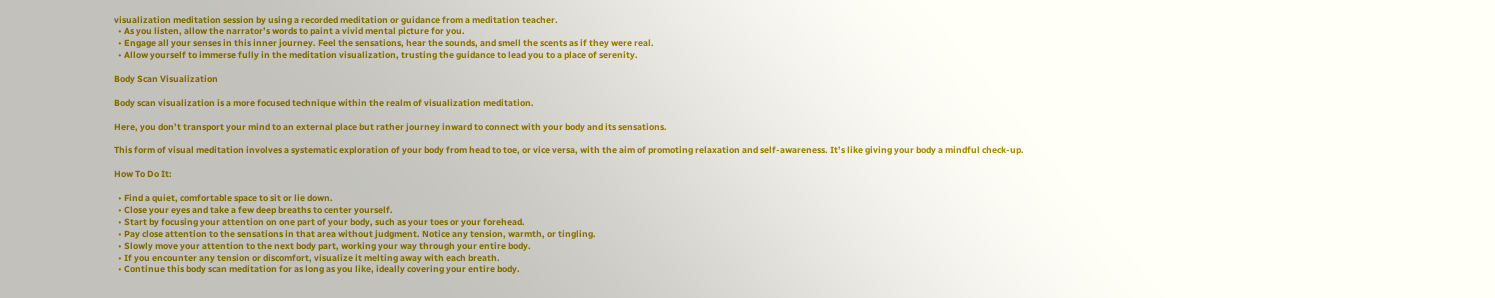visualization meditation session by using a recorded meditation or guidance from a meditation teacher.
  • As you listen, allow the narrator’s words to paint a vivid mental picture for you.
  • Engage all your senses in this inner journey. Feel the sensations, hear the sounds, and smell the scents as if they were real.
  • Allow yourself to immerse fully in the meditation visualization, trusting the guidance to lead you to a place of serenity.

Body Scan Visualization

Body scan visualization is a more focused technique within the realm of visualization meditation.

Here, you don’t transport your mind to an external place but rather journey inward to connect with your body and its sensations.

This form of visual meditation involves a systematic exploration of your body from head to toe, or vice versa, with the aim of promoting relaxation and self-awareness. It’s like giving your body a mindful check-up.

How To Do It:

  • Find a quiet, comfortable space to sit or lie down.
  • Close your eyes and take a few deep breaths to center yourself.
  • Start by focusing your attention on one part of your body, such as your toes or your forehead.
  • Pay close attention to the sensations in that area without judgment. Notice any tension, warmth, or tingling.
  • Slowly move your attention to the next body part, working your way through your entire body.
  • If you encounter any tension or discomfort, visualize it melting away with each breath.
  • Continue this body scan meditation for as long as you like, ideally covering your entire body.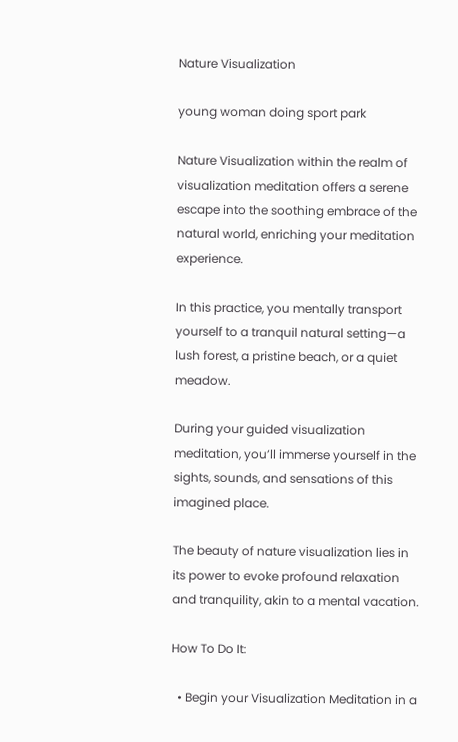Nature Visualization

young woman doing sport park

Nature Visualization within the realm of visualization meditation offers a serene escape into the soothing embrace of the natural world, enriching your meditation experience.

In this practice, you mentally transport yourself to a tranquil natural setting—a lush forest, a pristine beach, or a quiet meadow.

During your guided visualization meditation, you’ll immerse yourself in the sights, sounds, and sensations of this imagined place.

The beauty of nature visualization lies in its power to evoke profound relaxation and tranquility, akin to a mental vacation.

How To Do It:

  • Begin your Visualization Meditation in a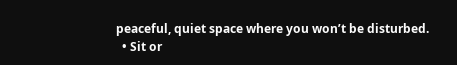peaceful, quiet space where you won’t be disturbed.
  • Sit or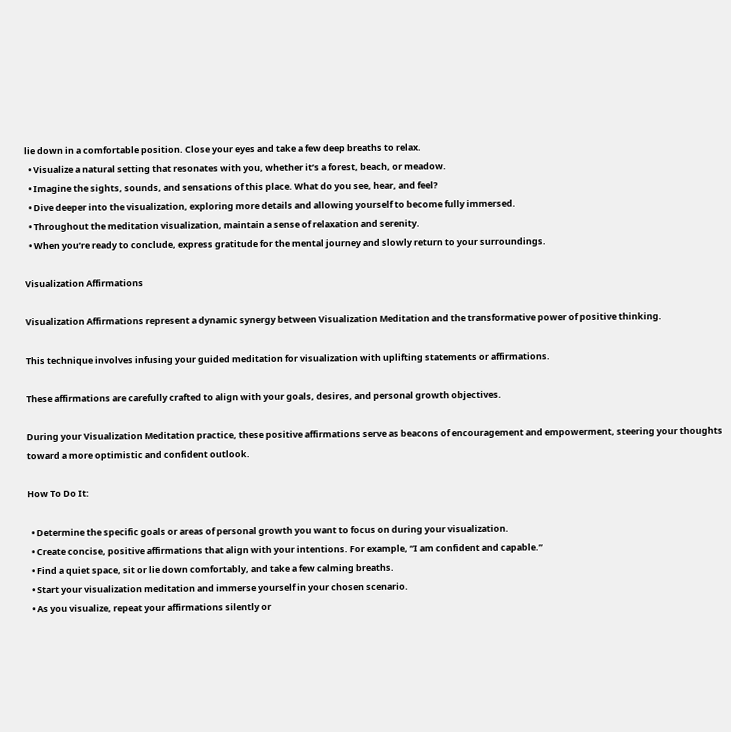lie down in a comfortable position. Close your eyes and take a few deep breaths to relax.
  • Visualize a natural setting that resonates with you, whether it’s a forest, beach, or meadow.
  • Imagine the sights, sounds, and sensations of this place. What do you see, hear, and feel?
  • Dive deeper into the visualization, exploring more details and allowing yourself to become fully immersed.
  • Throughout the meditation visualization, maintain a sense of relaxation and serenity.
  • When you’re ready to conclude, express gratitude for the mental journey and slowly return to your surroundings.

Visualization Affirmations

Visualization Affirmations represent a dynamic synergy between Visualization Meditation and the transformative power of positive thinking.

This technique involves infusing your guided meditation for visualization with uplifting statements or affirmations.

These affirmations are carefully crafted to align with your goals, desires, and personal growth objectives.

During your Visualization Meditation practice, these positive affirmations serve as beacons of encouragement and empowerment, steering your thoughts toward a more optimistic and confident outlook.

How To Do It:

  • Determine the specific goals or areas of personal growth you want to focus on during your visualization.
  • Create concise, positive affirmations that align with your intentions. For example, “I am confident and capable.”
  • Find a quiet space, sit or lie down comfortably, and take a few calming breaths.
  • Start your visualization meditation and immerse yourself in your chosen scenario.
  • As you visualize, repeat your affirmations silently or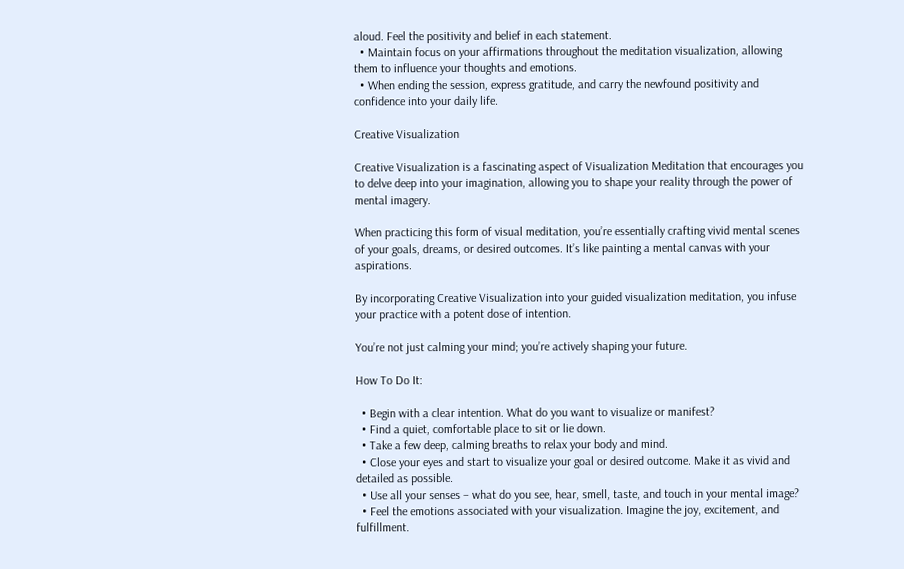aloud. Feel the positivity and belief in each statement.
  • Maintain focus on your affirmations throughout the meditation visualization, allowing them to influence your thoughts and emotions.
  • When ending the session, express gratitude, and carry the newfound positivity and confidence into your daily life.

Creative Visualization

Creative Visualization is a fascinating aspect of Visualization Meditation that encourages you to delve deep into your imagination, allowing you to shape your reality through the power of mental imagery.

When practicing this form of visual meditation, you’re essentially crafting vivid mental scenes of your goals, dreams, or desired outcomes. It’s like painting a mental canvas with your aspirations.

By incorporating Creative Visualization into your guided visualization meditation, you infuse your practice with a potent dose of intention.

You’re not just calming your mind; you’re actively shaping your future.

How To Do It:

  • Begin with a clear intention. What do you want to visualize or manifest?
  • Find a quiet, comfortable place to sit or lie down.
  • Take a few deep, calming breaths to relax your body and mind.
  • Close your eyes and start to visualize your goal or desired outcome. Make it as vivid and detailed as possible.
  • Use all your senses – what do you see, hear, smell, taste, and touch in your mental image?
  • Feel the emotions associated with your visualization. Imagine the joy, excitement, and fulfillment.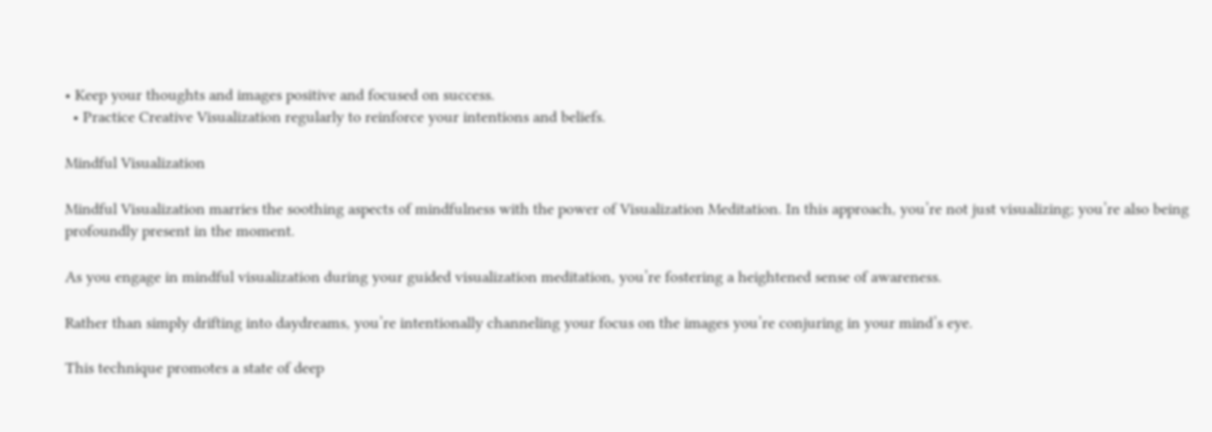• Keep your thoughts and images positive and focused on success.
  • Practice Creative Visualization regularly to reinforce your intentions and beliefs.

Mindful Visualization

Mindful Visualization marries the soothing aspects of mindfulness with the power of Visualization Meditation. In this approach, you’re not just visualizing; you’re also being profoundly present in the moment.

As you engage in mindful visualization during your guided visualization meditation, you’re fostering a heightened sense of awareness.

Rather than simply drifting into daydreams, you’re intentionally channeling your focus on the images you’re conjuring in your mind’s eye.

This technique promotes a state of deep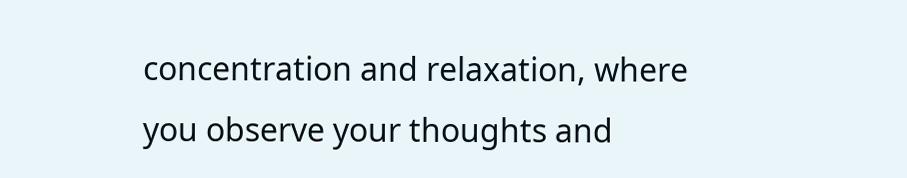concentration and relaxation, where you observe your thoughts and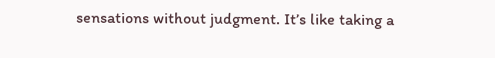sensations without judgment. It’s like taking a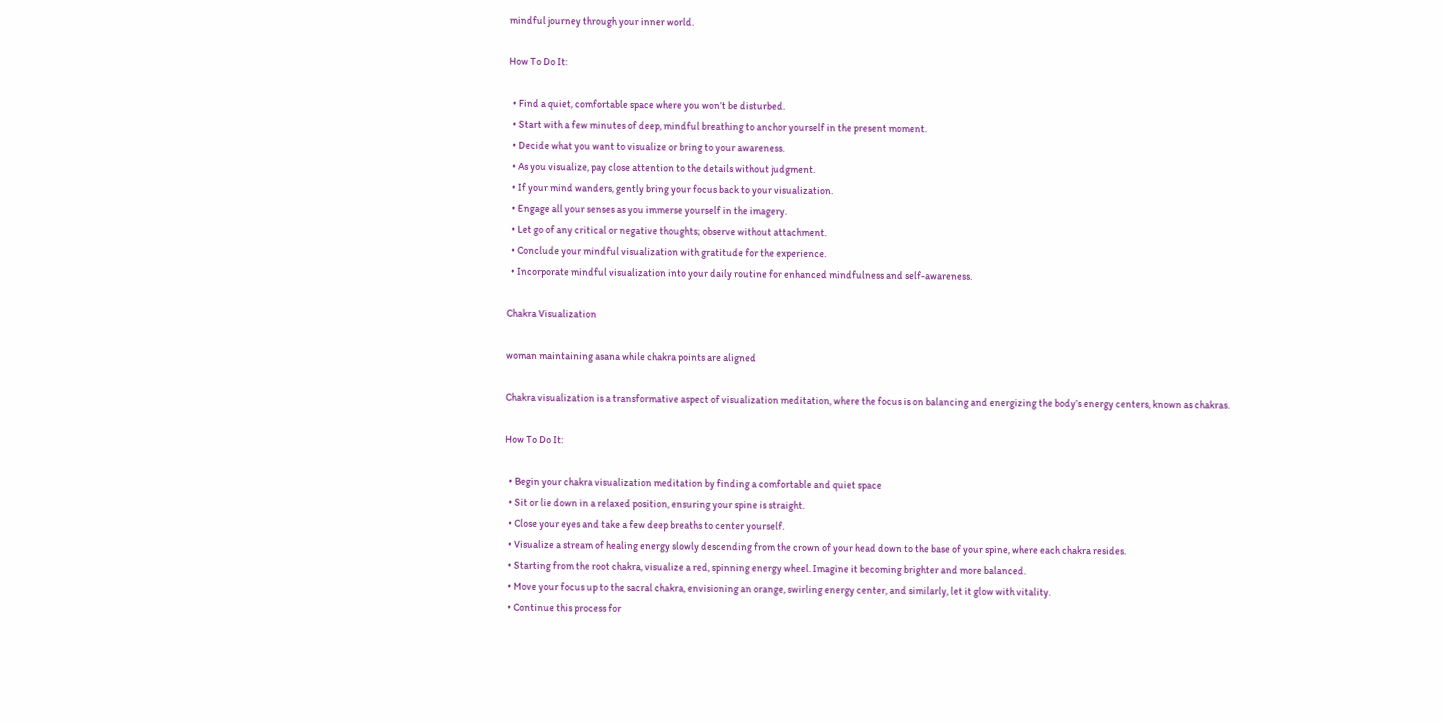mindful journey through your inner world.

How To Do It:

  • Find a quiet, comfortable space where you won’t be disturbed.
  • Start with a few minutes of deep, mindful breathing to anchor yourself in the present moment.
  • Decide what you want to visualize or bring to your awareness.
  • As you visualize, pay close attention to the details without judgment.
  • If your mind wanders, gently bring your focus back to your visualization.
  • Engage all your senses as you immerse yourself in the imagery.
  • Let go of any critical or negative thoughts; observe without attachment.
  • Conclude your mindful visualization with gratitude for the experience.
  • Incorporate mindful visualization into your daily routine for enhanced mindfulness and self-awareness.

Chakra Visualization

woman maintaining asana while chakra points are aligned

Chakra visualization is a transformative aspect of visualization meditation, where the focus is on balancing and energizing the body’s energy centers, known as chakras.

How To Do It:

  • Begin your chakra visualization meditation by finding a comfortable and quiet space
  • Sit or lie down in a relaxed position, ensuring your spine is straight.
  • Close your eyes and take a few deep breaths to center yourself.
  • Visualize a stream of healing energy slowly descending from the crown of your head down to the base of your spine, where each chakra resides.
  • Starting from the root chakra, visualize a red, spinning energy wheel. Imagine it becoming brighter and more balanced.
  • Move your focus up to the sacral chakra, envisioning an orange, swirling energy center, and similarly, let it glow with vitality.
  • Continue this process for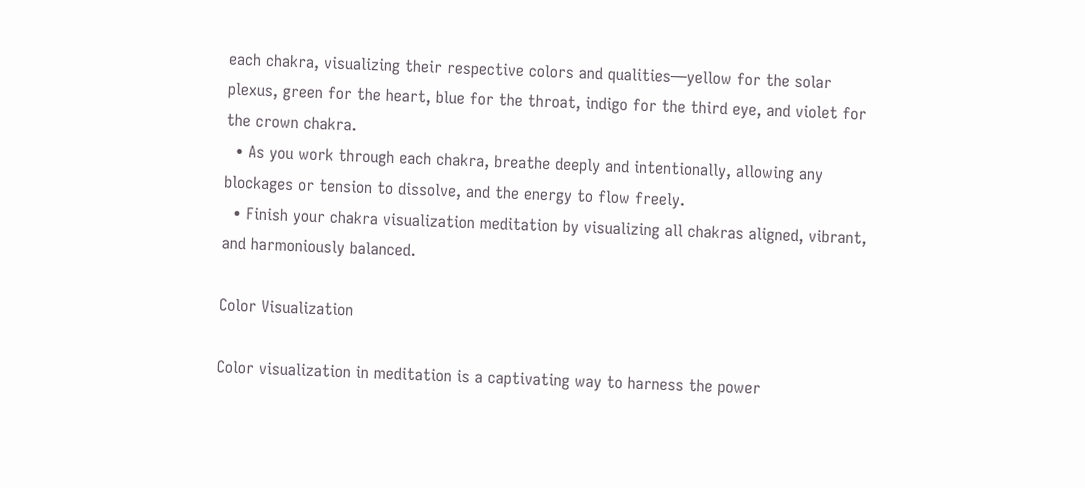each chakra, visualizing their respective colors and qualities—yellow for the solar plexus, green for the heart, blue for the throat, indigo for the third eye, and violet for the crown chakra.
  • As you work through each chakra, breathe deeply and intentionally, allowing any blockages or tension to dissolve, and the energy to flow freely.
  • Finish your chakra visualization meditation by visualizing all chakras aligned, vibrant, and harmoniously balanced.

Color Visualization

Color visualization in meditation is a captivating way to harness the power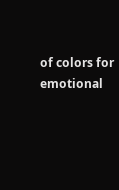of colors for emotional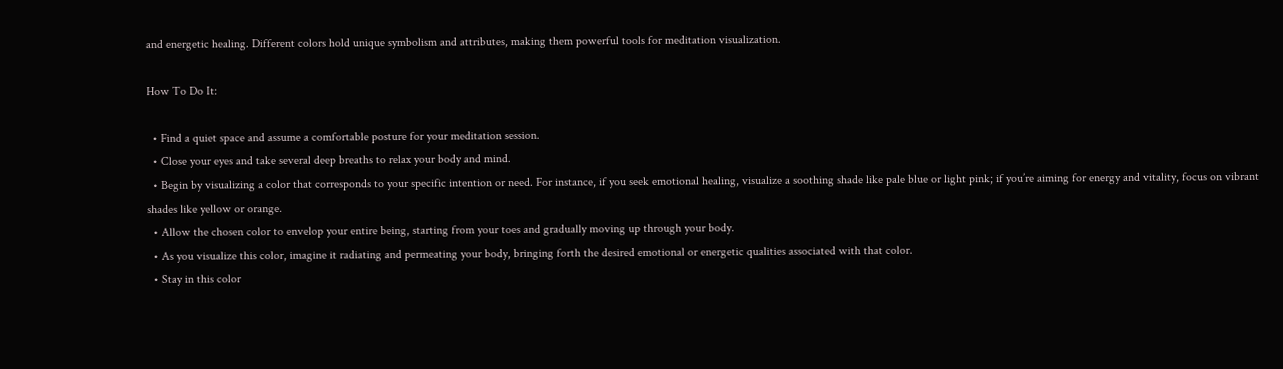and energetic healing. Different colors hold unique symbolism and attributes, making them powerful tools for meditation visualization.

How To Do It:

  • Find a quiet space and assume a comfortable posture for your meditation session.
  • Close your eyes and take several deep breaths to relax your body and mind.
  • Begin by visualizing a color that corresponds to your specific intention or need. For instance, if you seek emotional healing, visualize a soothing shade like pale blue or light pink; if you’re aiming for energy and vitality, focus on vibrant shades like yellow or orange.
  • Allow the chosen color to envelop your entire being, starting from your toes and gradually moving up through your body.
  • As you visualize this color, imagine it radiating and permeating your body, bringing forth the desired emotional or energetic qualities associated with that color.
  • Stay in this color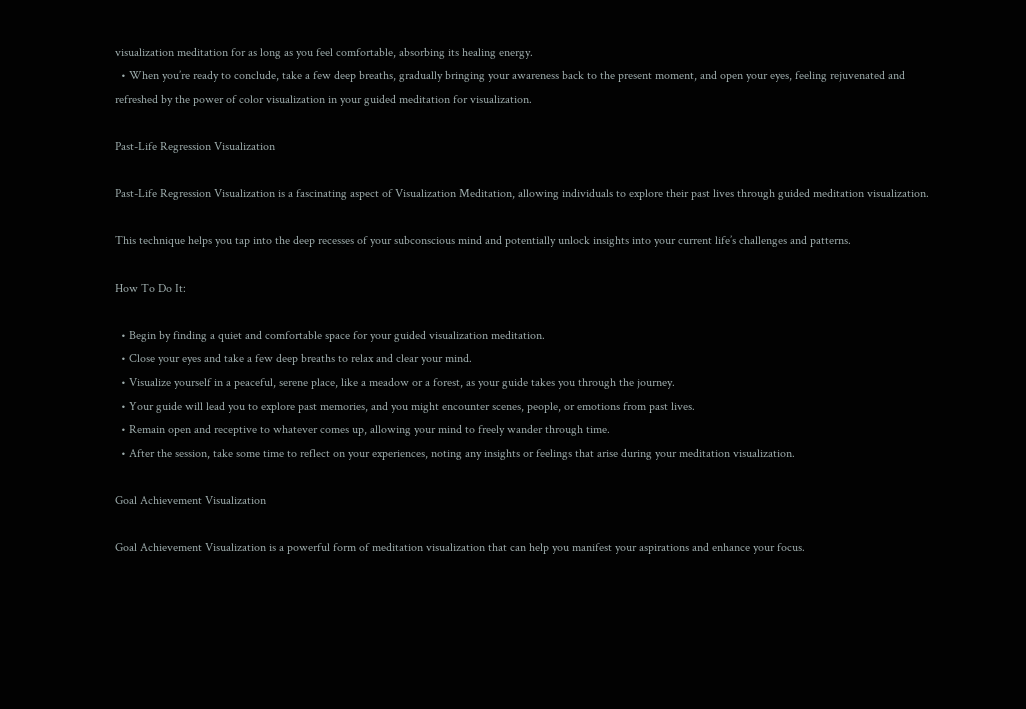visualization meditation for as long as you feel comfortable, absorbing its healing energy.
  • When you’re ready to conclude, take a few deep breaths, gradually bringing your awareness back to the present moment, and open your eyes, feeling rejuvenated and refreshed by the power of color visualization in your guided meditation for visualization.

Past-Life Regression Visualization

Past-Life Regression Visualization is a fascinating aspect of Visualization Meditation, allowing individuals to explore their past lives through guided meditation visualization.

This technique helps you tap into the deep recesses of your subconscious mind and potentially unlock insights into your current life’s challenges and patterns.

How To Do It:

  • Begin by finding a quiet and comfortable space for your guided visualization meditation.
  • Close your eyes and take a few deep breaths to relax and clear your mind.
  • Visualize yourself in a peaceful, serene place, like a meadow or a forest, as your guide takes you through the journey.
  • Your guide will lead you to explore past memories, and you might encounter scenes, people, or emotions from past lives.
  • Remain open and receptive to whatever comes up, allowing your mind to freely wander through time.
  • After the session, take some time to reflect on your experiences, noting any insights or feelings that arise during your meditation visualization.

Goal Achievement Visualization

Goal Achievement Visualization is a powerful form of meditation visualization that can help you manifest your aspirations and enhance your focus.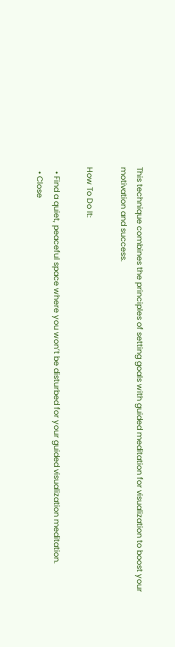This technique combines the principles of setting goals with guided meditation for visualization to boost your motivation and success.

How To Do It:

  • Find a quiet, peaceful space where you won’t be disturbed for your guided visualization meditation.
  • Close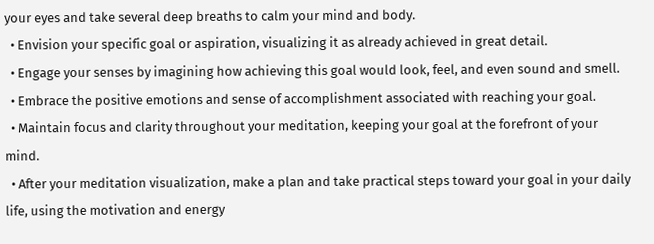your eyes and take several deep breaths to calm your mind and body.
  • Envision your specific goal or aspiration, visualizing it as already achieved in great detail.
  • Engage your senses by imagining how achieving this goal would look, feel, and even sound and smell.
  • Embrace the positive emotions and sense of accomplishment associated with reaching your goal.
  • Maintain focus and clarity throughout your meditation, keeping your goal at the forefront of your mind.
  • After your meditation visualization, make a plan and take practical steps toward your goal in your daily life, using the motivation and energy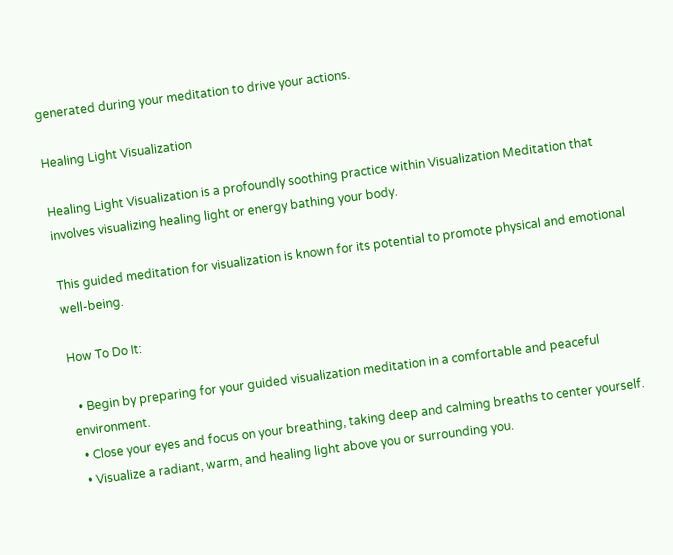generated during your meditation to drive your actions.

Healing Light Visualization

Healing Light Visualization is a profoundly soothing practice within Visualization Meditation that involves visualizing healing light or energy bathing your body.

This guided meditation for visualization is known for its potential to promote physical and emotional well-being.

How To Do It:

  • Begin by preparing for your guided visualization meditation in a comfortable and peaceful environment.
  • Close your eyes and focus on your breathing, taking deep and calming breaths to center yourself.
  • Visualize a radiant, warm, and healing light above you or surrounding you.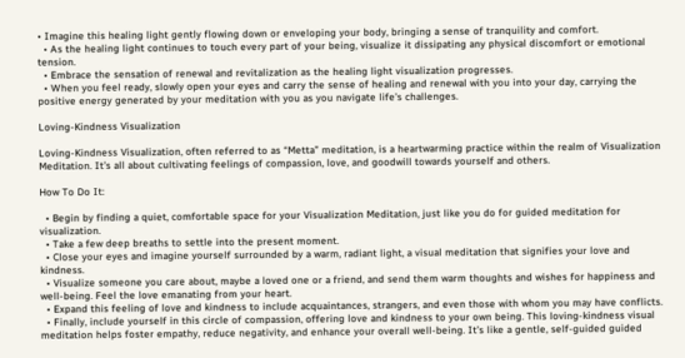• Imagine this healing light gently flowing down or enveloping your body, bringing a sense of tranquility and comfort.
  • As the healing light continues to touch every part of your being, visualize it dissipating any physical discomfort or emotional tension.
  • Embrace the sensation of renewal and revitalization as the healing light visualization progresses.
  • When you feel ready, slowly open your eyes and carry the sense of healing and renewal with you into your day, carrying the positive energy generated by your meditation with you as you navigate life’s challenges.

Loving-Kindness Visualization

Loving-Kindness Visualization, often referred to as “Metta” meditation, is a heartwarming practice within the realm of Visualization Meditation. It’s all about cultivating feelings of compassion, love, and goodwill towards yourself and others.

How To Do It:

  • Begin by finding a quiet, comfortable space for your Visualization Meditation, just like you do for guided meditation for visualization.
  • Take a few deep breaths to settle into the present moment.
  • Close your eyes and imagine yourself surrounded by a warm, radiant light, a visual meditation that signifies your love and kindness.
  • Visualize someone you care about, maybe a loved one or a friend, and send them warm thoughts and wishes for happiness and well-being. Feel the love emanating from your heart.
  • Expand this feeling of love and kindness to include acquaintances, strangers, and even those with whom you may have conflicts.
  • Finally, include yourself in this circle of compassion, offering love and kindness to your own being. This loving-kindness visual meditation helps foster empathy, reduce negativity, and enhance your overall well-being. It’s like a gentle, self-guided guided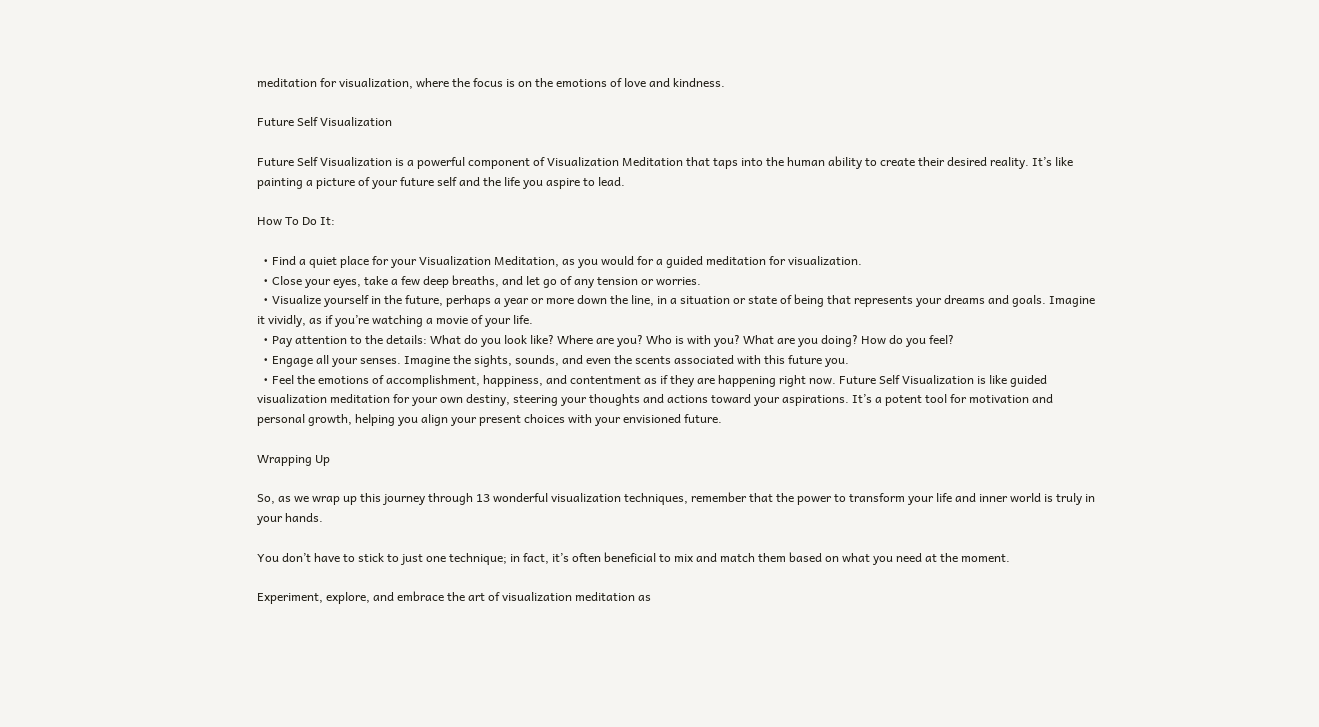meditation for visualization, where the focus is on the emotions of love and kindness.

Future Self Visualization

Future Self Visualization is a powerful component of Visualization Meditation that taps into the human ability to create their desired reality. It’s like painting a picture of your future self and the life you aspire to lead.

How To Do It:

  • Find a quiet place for your Visualization Meditation, as you would for a guided meditation for visualization.
  • Close your eyes, take a few deep breaths, and let go of any tension or worries.
  • Visualize yourself in the future, perhaps a year or more down the line, in a situation or state of being that represents your dreams and goals. Imagine it vividly, as if you’re watching a movie of your life.
  • Pay attention to the details: What do you look like? Where are you? Who is with you? What are you doing? How do you feel?
  • Engage all your senses. Imagine the sights, sounds, and even the scents associated with this future you.
  • Feel the emotions of accomplishment, happiness, and contentment as if they are happening right now. Future Self Visualization is like guided visualization meditation for your own destiny, steering your thoughts and actions toward your aspirations. It’s a potent tool for motivation and personal growth, helping you align your present choices with your envisioned future.

Wrapping Up

So, as we wrap up this journey through 13 wonderful visualization techniques, remember that the power to transform your life and inner world is truly in your hands.

You don’t have to stick to just one technique; in fact, it’s often beneficial to mix and match them based on what you need at the moment.

Experiment, explore, and embrace the art of visualization meditation as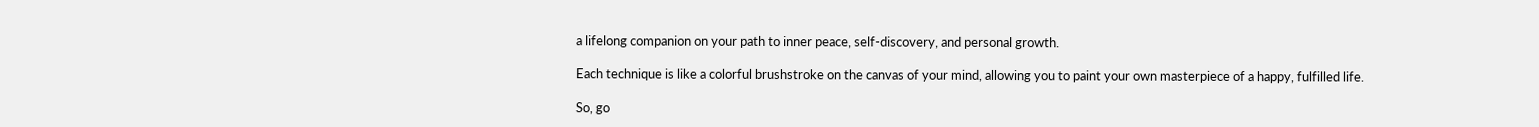a lifelong companion on your path to inner peace, self-discovery, and personal growth.

Each technique is like a colorful brushstroke on the canvas of your mind, allowing you to paint your own masterpiece of a happy, fulfilled life.

So, go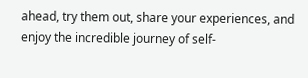ahead, try them out, share your experiences, and enjoy the incredible journey of self-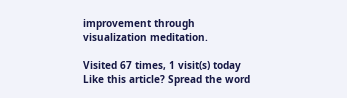improvement through visualization meditation.

Visited 67 times, 1 visit(s) today
Like this article? Spread the word